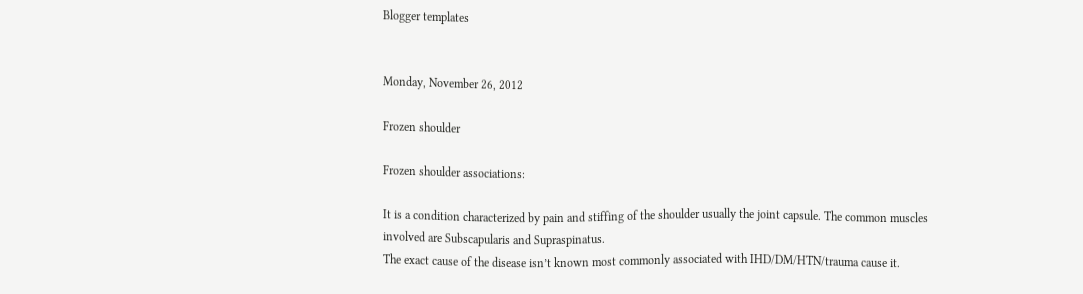Blogger templates


Monday, November 26, 2012

Frozen shoulder

Frozen shoulder associations:

It is a condition characterized by pain and stiffing of the shoulder usually the joint capsule. The common muscles involved are Subscapularis and Supraspinatus.
The exact cause of the disease isn’t known most commonly associated with IHD/DM/HTN/trauma cause it.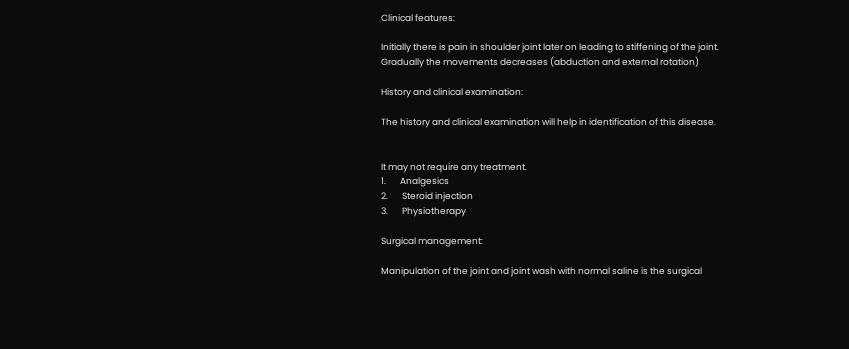Clinical features:

Initially there is pain in shoulder joint later on leading to stiffening of the joint. Gradually the movements decreases (abduction and external rotation)

History and clinical examination:

The history and clinical examination will help in identification of this disease.


It may not require any treatment.
1.       Analgesics
2.       Steroid injection
3.       Physiotherapy

Surgical management:

Manipulation of the joint and joint wash with normal saline is the surgical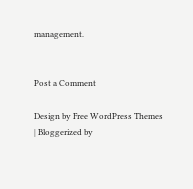management.


Post a Comment

Design by Free WordPress Themes | Bloggerized by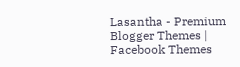Lasantha - Premium Blogger Themes | Facebook Themes